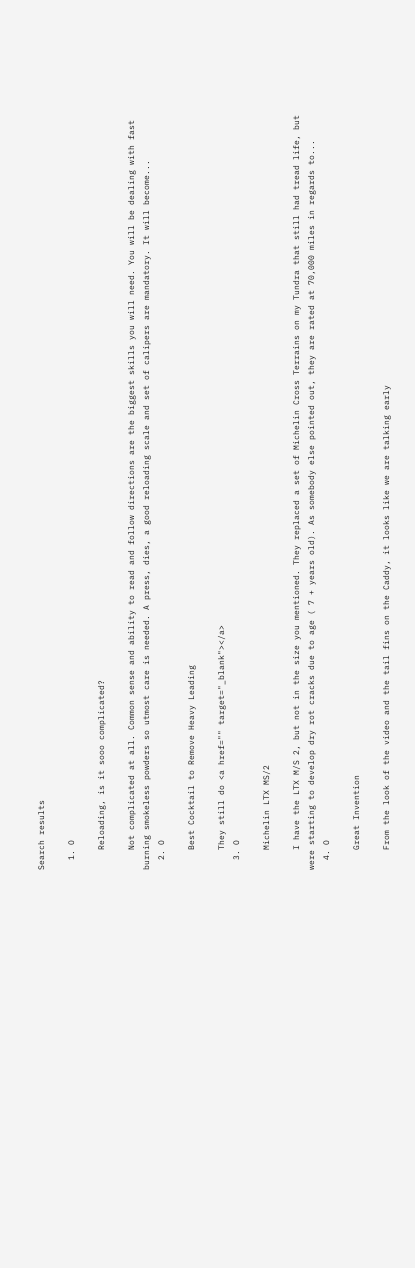Search results

  1. O

    Reloading, is it sooo complicated?

    Not complicated at all. Common sense and ability to read and follow directions are the biggest skills you will need. You will be dealing with fast burning smokeless powders so utmost care is needed. A press, dies, a good reloading scale and set of calipers are mandatory. It will become...
  2. O

    Best Cocktail to Remove Heavy Leading

    They still do <a href="" target="_blank"></a>
  3. O

    Michelin LTX MS/2

    I have the LTX M/S 2, but not in the size you mentioned. They replaced a set of Michelin Cross Terrains on my Tundra that still had tread life, but were starting to develop dry rot cracks due to age ( 7 + years old). As somebody else pointed out, they are rated at 70,000 miles in regards to...
  4. O

    Great Invention

    From the look of the video and the tail fins on the Caddy, it looks like we are talking early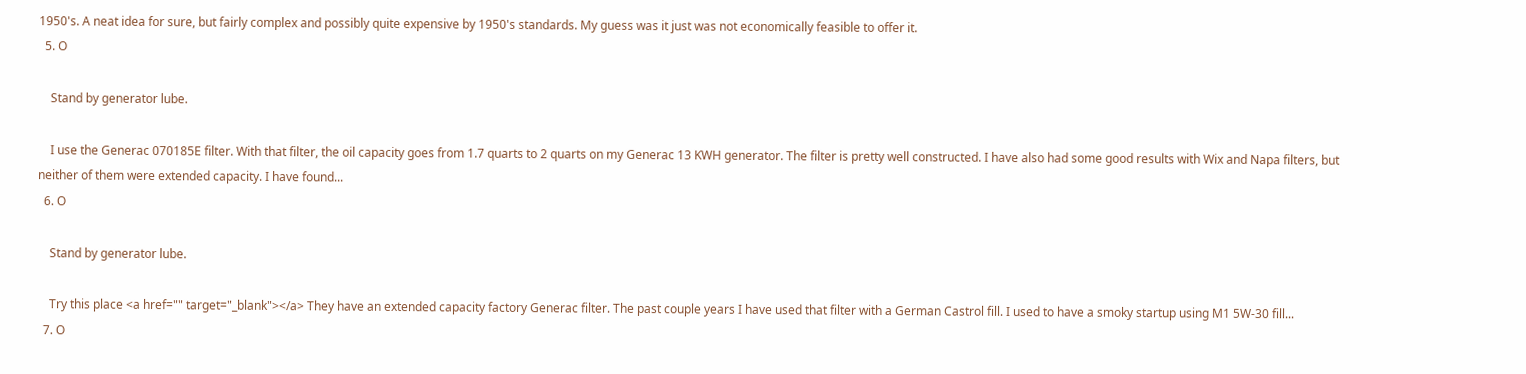1950's. A neat idea for sure, but fairly complex and possibly quite expensive by 1950's standards. My guess was it just was not economically feasible to offer it.
  5. O

    Stand by generator lube.

    I use the Generac 070185E filter. With that filter, the oil capacity goes from 1.7 quarts to 2 quarts on my Generac 13 KWH generator. The filter is pretty well constructed. I have also had some good results with Wix and Napa filters, but neither of them were extended capacity. I have found...
  6. O

    Stand by generator lube.

    Try this place <a href="" target="_blank"></a> They have an extended capacity factory Generac filter. The past couple years I have used that filter with a German Castrol fill. I used to have a smoky startup using M1 5W-30 fill...
  7. O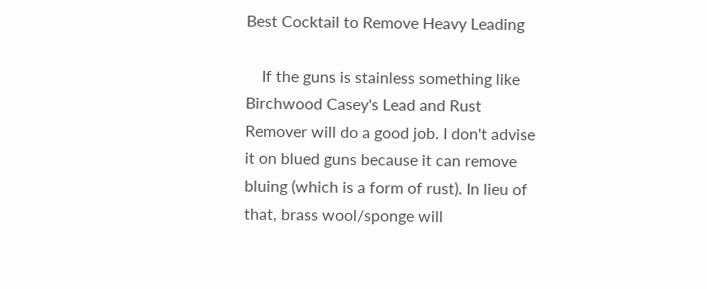Best Cocktail to Remove Heavy Leading

    If the guns is stainless something like Birchwood Casey's Lead and Rust Remover will do a good job. I don't advise it on blued guns because it can remove bluing (which is a form of rust). In lieu of that, brass wool/sponge will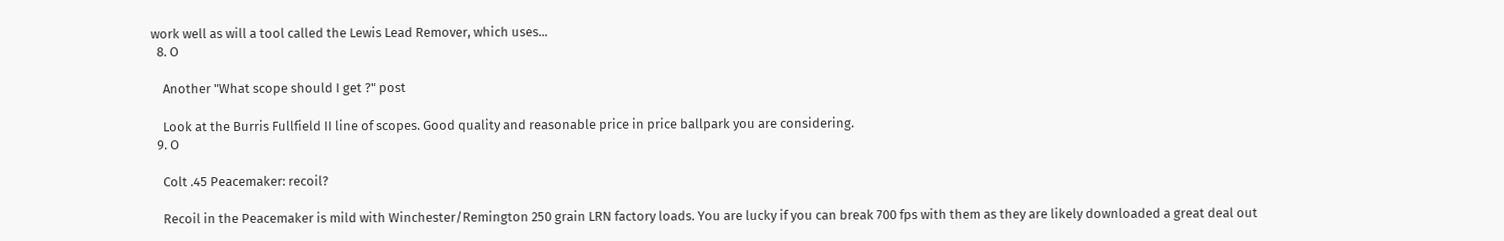work well as will a tool called the Lewis Lead Remover, which uses...
  8. O

    Another "What scope should I get ?" post

    Look at the Burris Fullfield II line of scopes. Good quality and reasonable price in price ballpark you are considering.
  9. O

    Colt .45 Peacemaker: recoil?

    Recoil in the Peacemaker is mild with Winchester/Remington 250 grain LRN factory loads. You are lucky if you can break 700 fps with them as they are likely downloaded a great deal out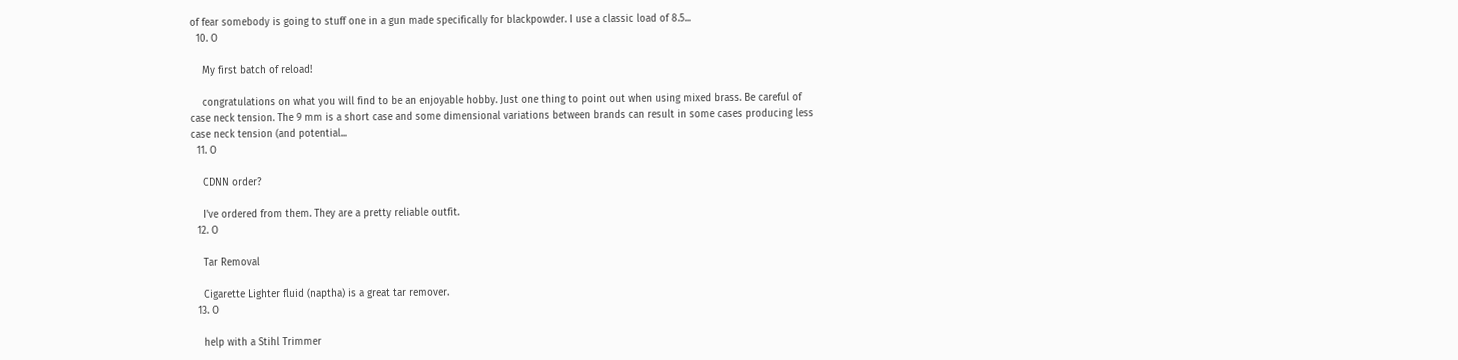of fear somebody is going to stuff one in a gun made specifically for blackpowder. I use a classic load of 8.5...
  10. O

    My first batch of reload!

    congratulations on what you will find to be an enjoyable hobby. Just one thing to point out when using mixed brass. Be careful of case neck tension. The 9 mm is a short case and some dimensional variations between brands can result in some cases producing less case neck tension (and potential...
  11. O

    CDNN order?

    I've ordered from them. They are a pretty reliable outfit.
  12. O

    Tar Removal

    Cigarette Lighter fluid (naptha) is a great tar remover.
  13. O

    help with a Stihl Trimmer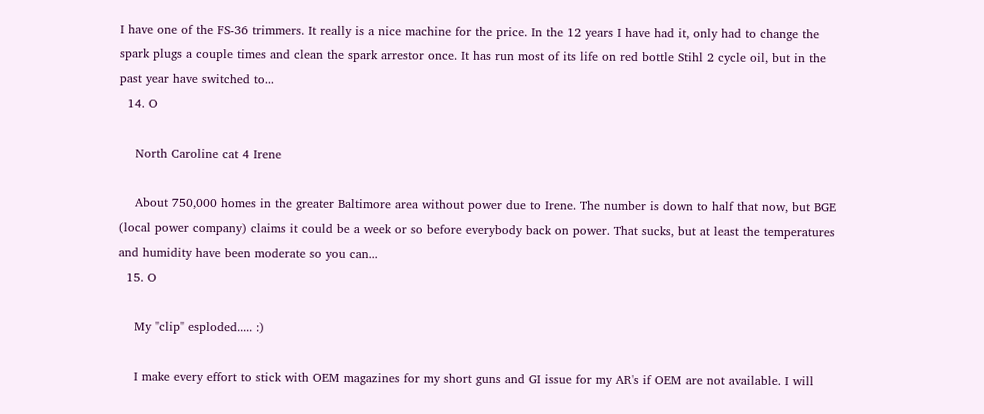I have one of the FS-36 trimmers. It really is a nice machine for the price. In the 12 years I have had it, only had to change the spark plugs a couple times and clean the spark arrestor once. It has run most of its life on red bottle Stihl 2 cycle oil, but in the past year have switched to...
  14. O

    North Caroline cat 4 Irene

    About 750,000 homes in the greater Baltimore area without power due to Irene. The number is down to half that now, but BGE (local power company) claims it could be a week or so before everybody back on power. That sucks, but at least the temperatures and humidity have been moderate so you can...
  15. O

    My "clip" esploded..... :)

    I make every effort to stick with OEM magazines for my short guns and GI issue for my AR's if OEM are not available. I will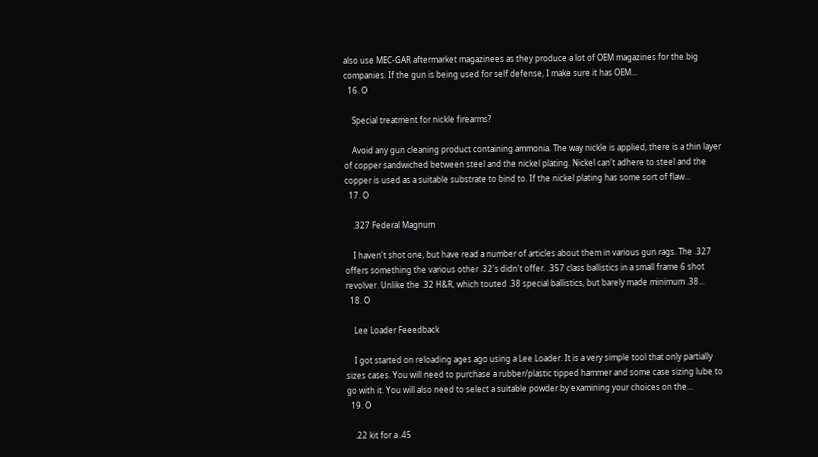also use MEC-GAR aftermarket magazinees as they produce a lot of OEM magazines for the big companies. If the gun is being used for self defense, I make sure it has OEM...
  16. O

    Special treatment for nickle firearms?

    Avoid any gun cleaning product containing ammonia. The way nickle is applied, there is a thin layer of copper sandwiched between steel and the nickel plating. Nickel can't adhere to steel and the copper is used as a suitable substrate to bind to. If the nickel plating has some sort of flaw...
  17. O

    .327 Federal Magnum

    I haven't shot one, but have read a number of articles about them in various gun rags. The .327 offers something the various other .32's didn't offer. .357 class ballistics in a small frame 6 shot revolver. Unlike the .32 H&R, which touted .38 special ballistics, but barely made minimum .38...
  18. O

    Lee Loader Feeedback

    I got started on reloading ages ago using a Lee Loader. It is a very simple tool that only partially sizes cases. You will need to purchase a rubber/plastic tipped hammer and some case sizing lube to go with it. You will also need to select a suitable powder by examining your choices on the...
  19. O

    .22 kit for a .45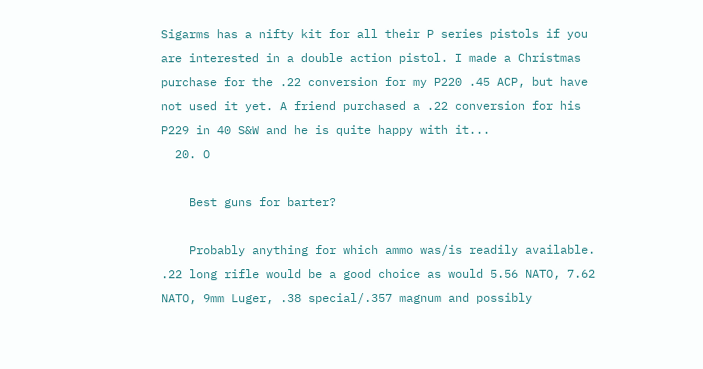Sigarms has a nifty kit for all their P series pistols if you are interested in a double action pistol. I made a Christmas purchase for the .22 conversion for my P220 .45 ACP, but have not used it yet. A friend purchased a .22 conversion for his P229 in 40 S&W and he is quite happy with it...
  20. O

    Best guns for barter?

    Probably anything for which ammo was/is readily available. .22 long rifle would be a good choice as would 5.56 NATO, 7.62 NATO, 9mm Luger, .38 special/.357 magnum and possibly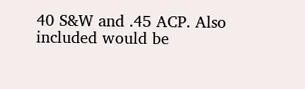40 S&W and .45 ACP. Also included would be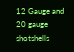12 Gauge and 20 gauge shotshells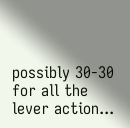possibly 30-30 for all the lever action...